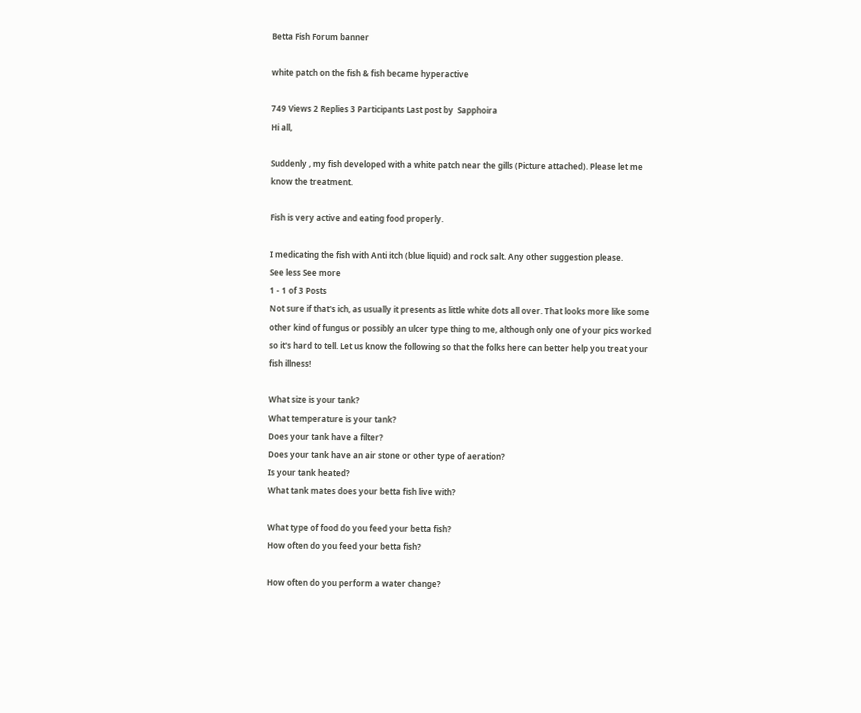Betta Fish Forum banner

white patch on the fish & fish became hyperactive

749 Views 2 Replies 3 Participants Last post by  Sapphoira
Hi all,

Suddenly , my fish developed with a white patch near the gills (Picture attached). Please let me know the treatment.

Fish is very active and eating food properly.

I medicating the fish with Anti itch (blue liquid) and rock salt. Any other suggestion please.
See less See more
1 - 1 of 3 Posts
Not sure if that's ich, as usually it presents as little white dots all over. That looks more like some other kind of fungus or possibly an ulcer type thing to me, although only one of your pics worked so it's hard to tell. Let us know the following so that the folks here can better help you treat your fish illness!

What size is your tank?
What temperature is your tank?
Does your tank have a filter?
Does your tank have an air stone or other type of aeration?
Is your tank heated?
What tank mates does your betta fish live with?

What type of food do you feed your betta fish?
How often do you feed your betta fish?

How often do you perform a water change?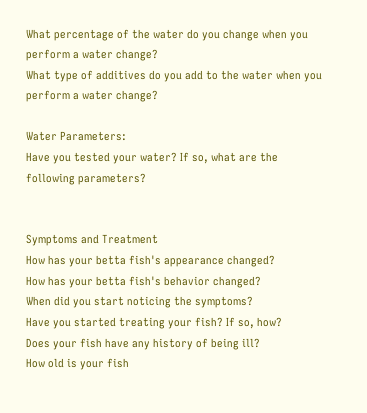What percentage of the water do you change when you perform a water change?
What type of additives do you add to the water when you perform a water change?

Water Parameters:
Have you tested your water? If so, what are the following parameters?


Symptoms and Treatment
How has your betta fish's appearance changed?
How has your betta fish's behavior changed?
When did you start noticing the symptoms?
Have you started treating your fish? If so, how?
Does your fish have any history of being ill?
How old is your fish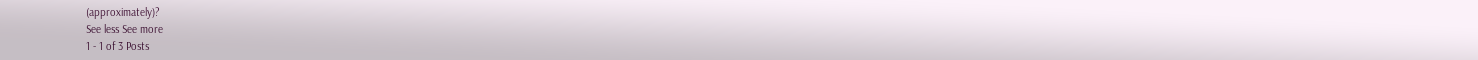(approximately)?
See less See more
1 - 1 of 3 Posts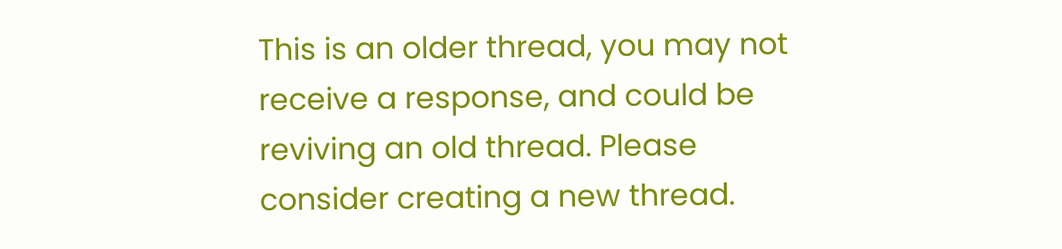This is an older thread, you may not receive a response, and could be reviving an old thread. Please consider creating a new thread.